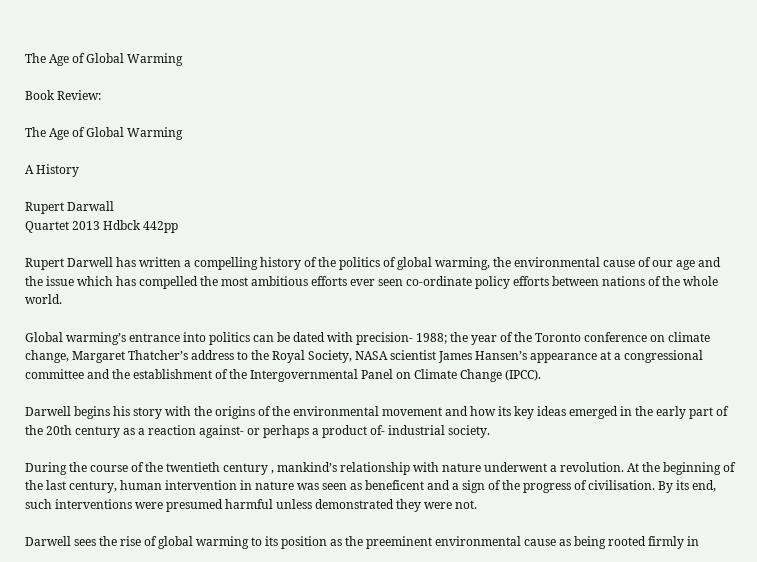The Age of Global Warming

Book Review:

The Age of Global Warming

A History

Rupert Darwall
Quartet 2013 Hdbck 442pp

Rupert Darwell has written a compelling history of the politics of global warming, the environmental cause of our age and the issue which has compelled the most ambitious efforts ever seen co-ordinate policy efforts between nations of the whole world.

Global warming’s entrance into politics can be dated with precision- 1988; the year of the Toronto conference on climate change, Margaret Thatcher’s address to the Royal Society, NASA scientist James Hansen’s appearance at a congressional committee and the establishment of the Intergovernmental Panel on Climate Change (IPCC).

Darwell begins his story with the origins of the environmental movement and how its key ideas emerged in the early part of the 20th century as a reaction against- or perhaps a product of- industrial society.

During the course of the twentieth century , mankind’s relationship with nature underwent a revolution. At the beginning of the last century, human intervention in nature was seen as beneficent and a sign of the progress of civilisation. By its end, such interventions were presumed harmful unless demonstrated they were not.

Darwell sees the rise of global warming to its position as the preeminent environmental cause as being rooted firmly in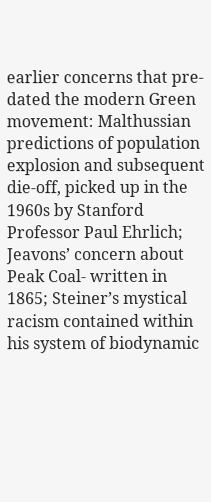earlier concerns that pre-dated the modern Green movement: Malthussian predictions of population explosion and subsequent die-off, picked up in the 1960s by Stanford Professor Paul Ehrlich; Jeavons’ concern about Peak Coal- written in 1865; Steiner’s mystical racism contained within his system of biodynamic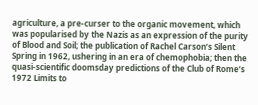agriculture, a pre-curser to the organic movement, which was popularised by the Nazis as an expression of the purity of Blood and Soil; the publication of Rachel Carson’s Silent Spring in 1962, ushering in an era of chemophobia; then the quasi-scientific doomsday predictions of the Club of Rome’s 1972 Limits to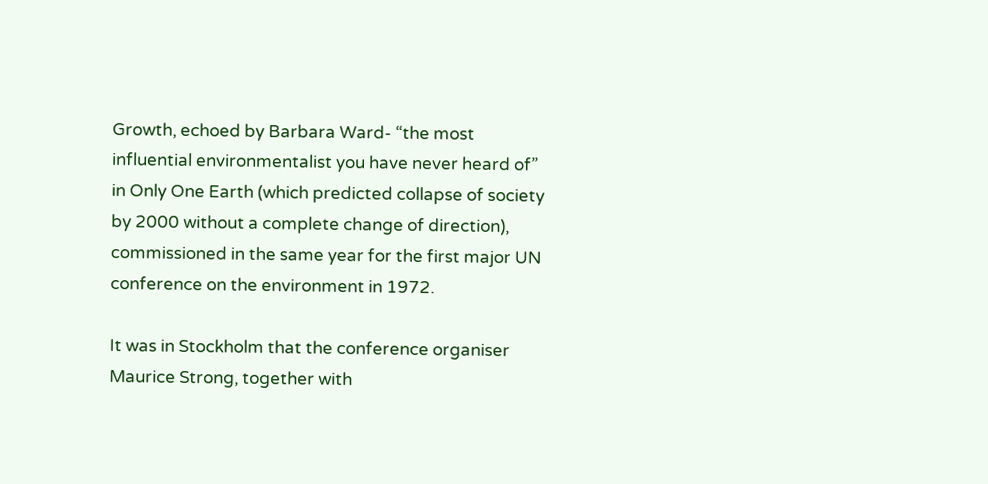Growth, echoed by Barbara Ward- “the most influential environmentalist you have never heard of” in Only One Earth (which predicted collapse of society by 2000 without a complete change of direction), commissioned in the same year for the first major UN conference on the environment in 1972.

It was in Stockholm that the conference organiser Maurice Strong, together with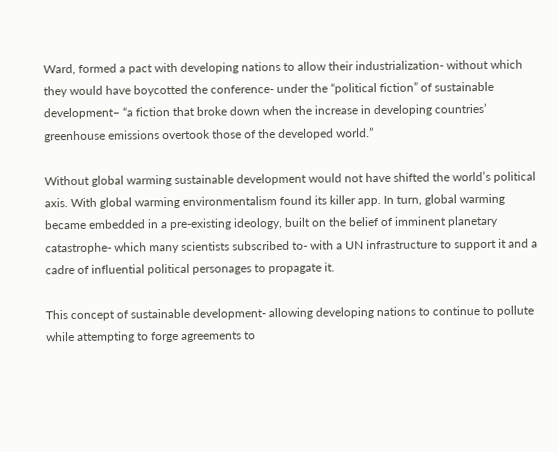Ward, formed a pact with developing nations to allow their industrialization- without which they would have boycotted the conference- under the “political fiction” of sustainable development– “a fiction that broke down when the increase in developing countries’ greenhouse emissions overtook those of the developed world.”

Without global warming sustainable development would not have shifted the world’s political axis. With global warming environmentalism found its killer app. In turn, global warming became embedded in a pre-existing ideology, built on the belief of imminent planetary catastrophe- which many scientists subscribed to- with a UN infrastructure to support it and a cadre of influential political personages to propagate it.

This concept of sustainable development- allowing developing nations to continue to pollute while attempting to forge agreements to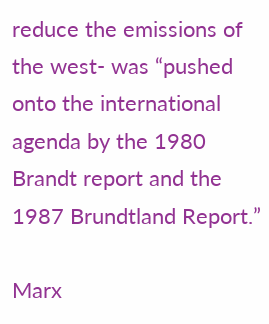reduce the emissions of the west- was “pushed onto the international agenda by the 1980 Brandt report and the 1987 Brundtland Report.”

Marx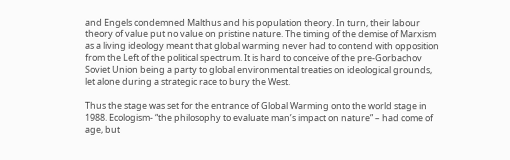and Engels condemned Malthus and his population theory. In turn, their labour theory of value put no value on pristine nature. The timing of the demise of Marxism as a living ideology meant that global warming never had to contend with opposition from the Left of the political spectrum. It is hard to conceive of the pre-Gorbachov Soviet Union being a party to global environmental treaties on ideological grounds, let alone during a strategic race to bury the West.

Thus the stage was set for the entrance of Global Warming onto the world stage in 1988. Ecologism- “the philosophy to evaluate man’s impact on nature” – had come of age, but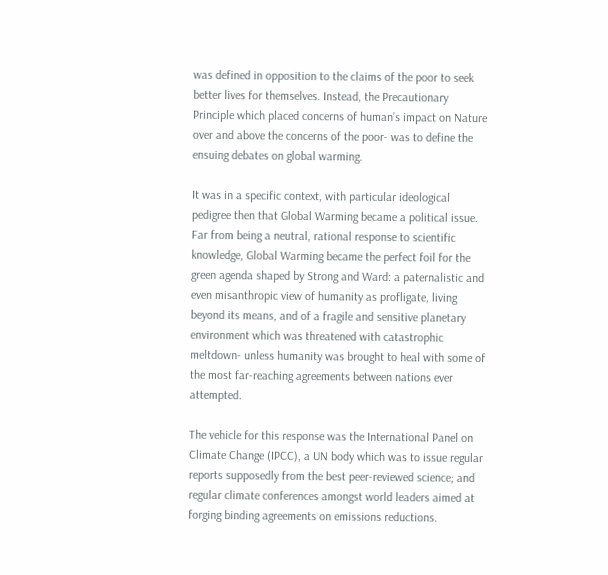was defined in opposition to the claims of the poor to seek better lives for themselves. Instead, the Precautionary Principle which placed concerns of human’s impact on Nature over and above the concerns of the poor- was to define the ensuing debates on global warming.

It was in a specific context, with particular ideological pedigree then that Global Warming became a political issue. Far from being a neutral, rational response to scientific knowledge, Global Warming became the perfect foil for the green agenda shaped by Strong and Ward: a paternalistic and even misanthropic view of humanity as profligate, living beyond its means, and of a fragile and sensitive planetary environment which was threatened with catastrophic meltdown- unless humanity was brought to heal with some of the most far-reaching agreements between nations ever attempted.

The vehicle for this response was the International Panel on Climate Change (IPCC), a UN body which was to issue regular reports supposedly from the best peer-reviewed science; and regular climate conferences amongst world leaders aimed at forging binding agreements on emissions reductions.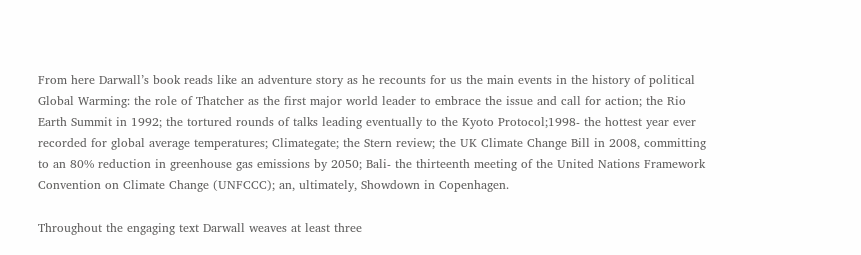From here Darwall’s book reads like an adventure story as he recounts for us the main events in the history of political Global Warming: the role of Thatcher as the first major world leader to embrace the issue and call for action; the Rio Earth Summit in 1992; the tortured rounds of talks leading eventually to the Kyoto Protocol;1998- the hottest year ever recorded for global average temperatures; Climategate; the Stern review; the UK Climate Change Bill in 2008, committing to an 80% reduction in greenhouse gas emissions by 2050; Bali- the thirteenth meeting of the United Nations Framework Convention on Climate Change (UNFCCC); an, ultimately, Showdown in Copenhagen.

Throughout the engaging text Darwall weaves at least three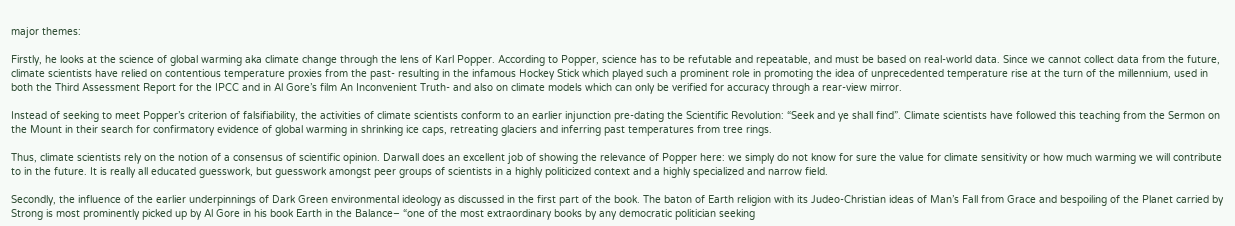major themes:

Firstly, he looks at the science of global warming aka climate change through the lens of Karl Popper. According to Popper, science has to be refutable and repeatable, and must be based on real-world data. Since we cannot collect data from the future, climate scientists have relied on contentious temperature proxies from the past- resulting in the infamous Hockey Stick which played such a prominent role in promoting the idea of unprecedented temperature rise at the turn of the millennium, used in both the Third Assessment Report for the IPCC and in Al Gore’s film An Inconvenient Truth- and also on climate models which can only be verified for accuracy through a rear-view mirror.

Instead of seeking to meet Popper’s criterion of falsifiability, the activities of climate scientists conform to an earlier injunction pre-dating the Scientific Revolution: “Seek and ye shall find”. Climate scientists have followed this teaching from the Sermon on the Mount in their search for confirmatory evidence of global warming in shrinking ice caps, retreating glaciers and inferring past temperatures from tree rings.

Thus, climate scientists rely on the notion of a consensus of scientific opinion. Darwall does an excellent job of showing the relevance of Popper here: we simply do not know for sure the value for climate sensitivity or how much warming we will contribute to in the future. It is really all educated guesswork, but guesswork amongst peer groups of scientists in a highly politicized context and a highly specialized and narrow field.

Secondly, the influence of the earlier underpinnings of Dark Green environmental ideology as discussed in the first part of the book. The baton of Earth religion with its Judeo-Christian ideas of Man’s Fall from Grace and bespoiling of the Planet carried by Strong is most prominently picked up by Al Gore in his book Earth in the Balance– “one of the most extraordinary books by any democratic politician seeking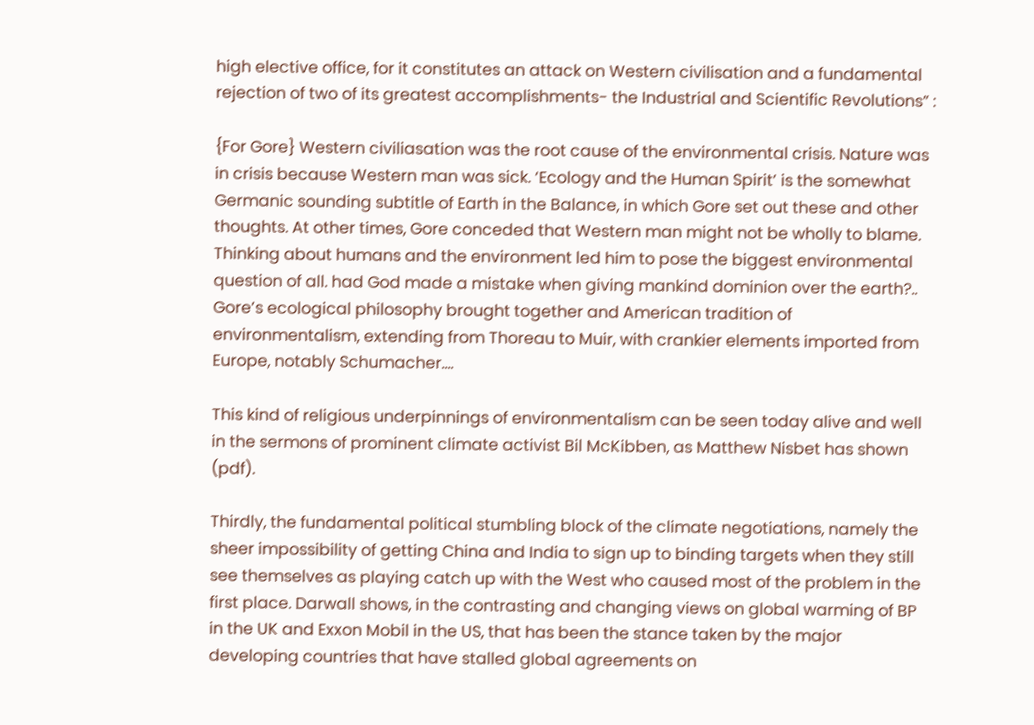high elective office, for it constitutes an attack on Western civilisation and a fundamental rejection of two of its greatest accomplishments- the Industrial and Scientific Revolutions” :

{For Gore} Western civiliasation was the root cause of the environmental crisis. Nature was in crisis because Western man was sick. ‘Ecology and the Human Spirit’ is the somewhat Germanic sounding subtitle of Earth in the Balance, in which Gore set out these and other thoughts. At other times, Gore conceded that Western man might not be wholly to blame. Thinking about humans and the environment led him to pose the biggest environmental question of all. had God made a mistake when giving mankind dominion over the earth?.. Gore’s ecological philosophy brought together and American tradition of environmentalism, extending from Thoreau to Muir, with crankier elements imported from Europe, notably Schumacher….

This kind of religious underpinnings of environmentalism can be seen today alive and well in the sermons of prominent climate activist Bil McKibben, as Matthew Nisbet has shown (pdf).

Thirdly, the fundamental political stumbling block of the climate negotiations, namely the sheer impossibility of getting China and India to sign up to binding targets when they still see themselves as playing catch up with the West who caused most of the problem in the first place. Darwall shows, in the contrasting and changing views on global warming of BP in the UK and Exxon Mobil in the US, that has been the stance taken by the major developing countries that have stalled global agreements on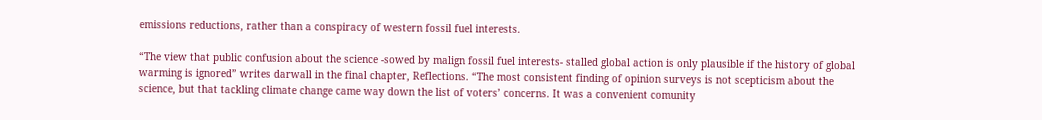emissions reductions, rather than a conspiracy of western fossil fuel interests.

“The view that public confusion about the science -sowed by malign fossil fuel interests- stalled global action is only plausible if the history of global warming is ignored” writes darwall in the final chapter, Reflections. “The most consistent finding of opinion surveys is not scepticism about the science, but that tackling climate change came way down the list of voters’ concerns. It was a convenient comunity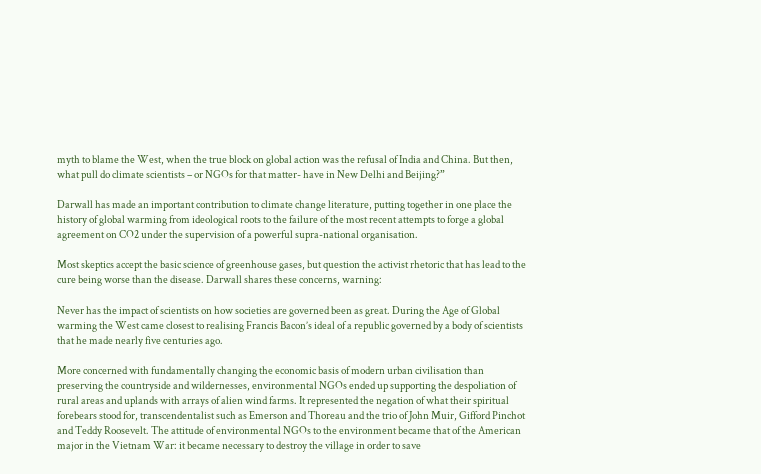myth to blame the West, when the true block on global action was the refusal of India and China. But then, what pull do climate scientists – or NGOs for that matter- have in New Delhi and Beijing?”

Darwall has made an important contribution to climate change literature, putting together in one place the history of global warming from ideological roots to the failure of the most recent attempts to forge a global agreement on CO2 under the supervision of a powerful supra-national organisation.

Most skeptics accept the basic science of greenhouse gases, but question the activist rhetoric that has lead to the cure being worse than the disease. Darwall shares these concerns, warning:

Never has the impact of scientists on how societies are governed been as great. During the Age of Global warming the West came closest to realising Francis Bacon’s ideal of a republic governed by a body of scientists that he made nearly five centuries ago.

More concerned with fundamentally changing the economic basis of modern urban civilisation than preserving the countryside and wildernesses, environmental NGOs ended up supporting the despoliation of rural areas and uplands with arrays of alien wind farms. It represented the negation of what their spiritual forebears stood for, transcendentalist such as Emerson and Thoreau and the trio of John Muir, Gifford Pinchot and Teddy Roosevelt. The attitude of environmental NGOs to the environment became that of the American major in the Vietnam War: it became necessary to destroy the village in order to save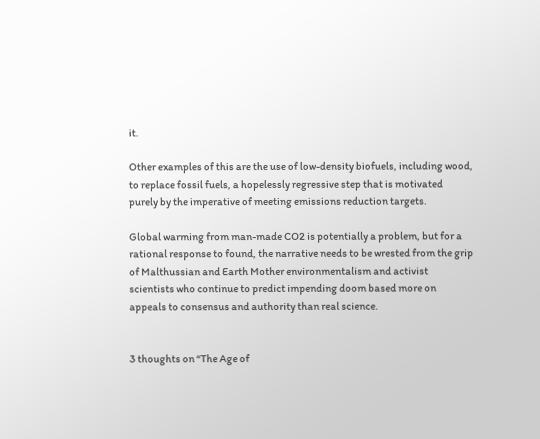it.

Other examples of this are the use of low-density biofuels, including wood, to replace fossil fuels, a hopelessly regressive step that is motivated purely by the imperative of meeting emissions reduction targets.

Global warming from man-made CO2 is potentially a problem, but for a rational response to found, the narrative needs to be wrested from the grip of Malthussian and Earth Mother environmentalism and activist scientists who continue to predict impending doom based more on appeals to consensus and authority than real science.


3 thoughts on “The Age of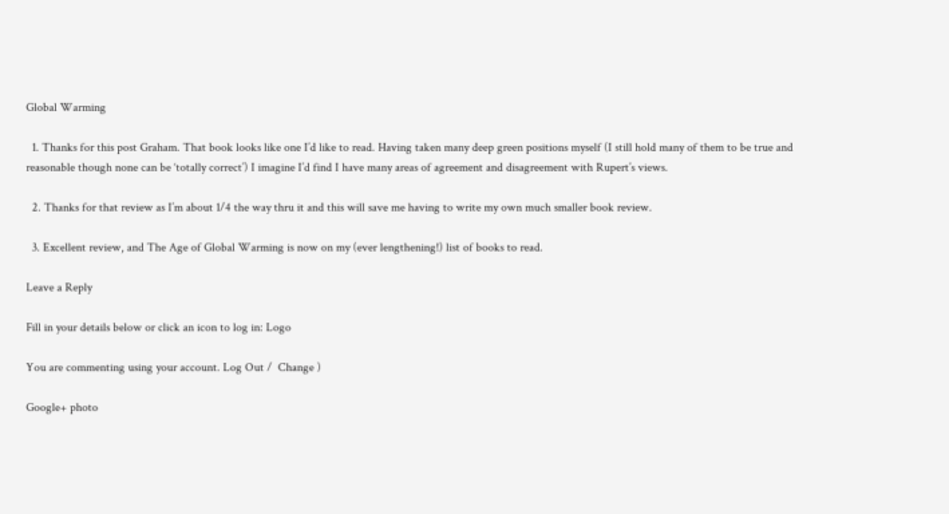Global Warming

  1. Thanks for this post Graham. That book looks like one I’d like to read. Having taken many deep green positions myself (I still hold many of them to be true and reasonable though none can be ‘totally correct’) I imagine I’d find I have many areas of agreement and disagreement with Rupert’s views.

  2. Thanks for that review as I’m about 1/4 the way thru it and this will save me having to write my own much smaller book review.

  3. Excellent review, and The Age of Global Warming is now on my (ever lengthening!) list of books to read.

Leave a Reply

Fill in your details below or click an icon to log in: Logo

You are commenting using your account. Log Out /  Change )

Google+ photo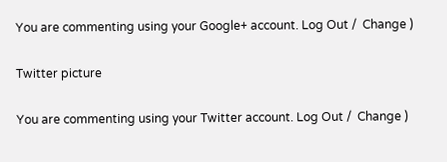You are commenting using your Google+ account. Log Out /  Change )

Twitter picture

You are commenting using your Twitter account. Log Out /  Change )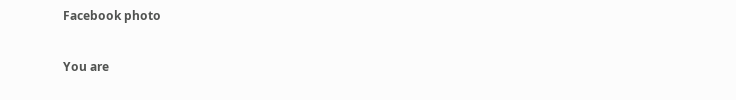Facebook photo

You are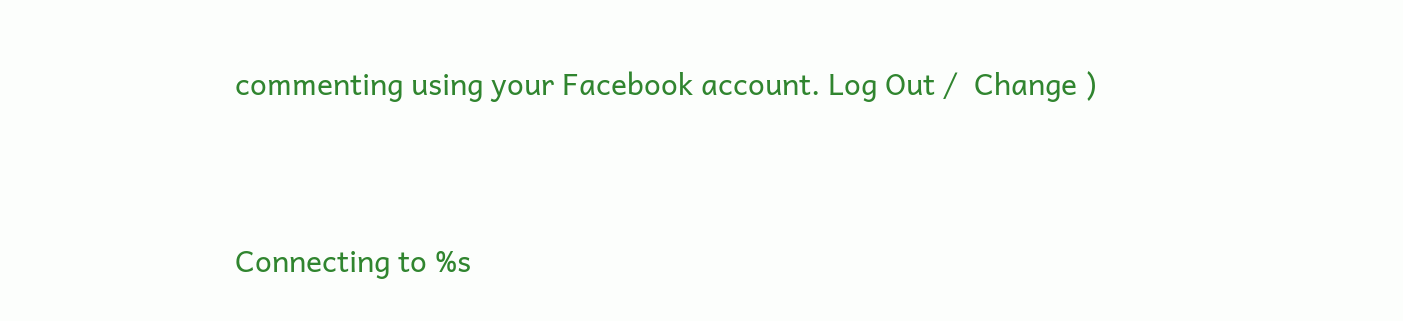commenting using your Facebook account. Log Out /  Change )


Connecting to %s